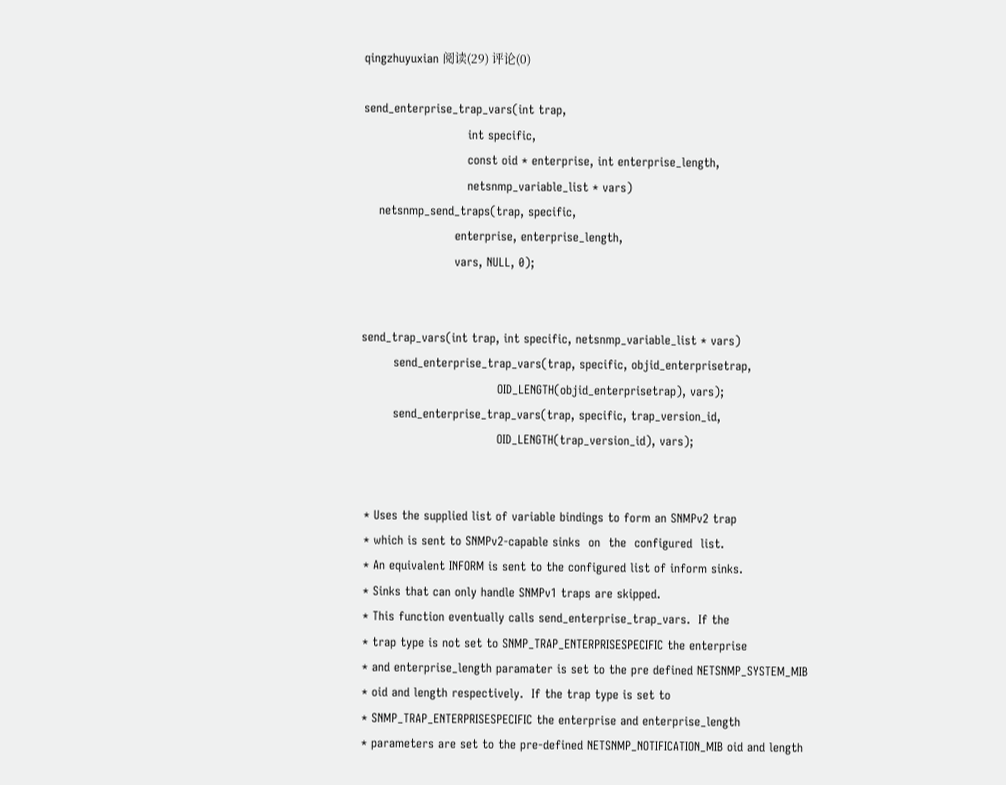qingzhuyuxian 阅读(29) 评论(0)

send_enterprise_trap_vars(int trap,
                          int specific,
                          const oid * enterprise, int enterprise_length,
                          netsnmp_variable_list * vars)
    netsnmp_send_traps(trap, specific,
                       enterprise, enterprise_length,
                       vars, NULL, 0);


send_trap_vars(int trap, int specific, netsnmp_variable_list * vars)
        send_enterprise_trap_vars(trap, specific, objid_enterprisetrap,
                                  OID_LENGTH(objid_enterprisetrap), vars);
        send_enterprise_trap_vars(trap, specific, trap_version_id,
                                  OID_LENGTH(trap_version_id), vars);


 * Uses the supplied list of variable bindings to form an SNMPv2 trap
 * which is sent to SNMPv2-capable sinks  on  the  configured  list.
 * An equivalent INFORM is sent to the configured list of inform sinks.
 * Sinks that can only handle SNMPv1 traps are skipped.
 * This function eventually calls send_enterprise_trap_vars.  If the
 * trap type is not set to SNMP_TRAP_ENTERPRISESPECIFIC the enterprise
 * and enterprise_length paramater is set to the pre defined NETSNMP_SYSTEM_MIB
 * oid and length respectively.  If the trap type is set to
 * SNMP_TRAP_ENTERPRISESPECIFIC the enterprise and enterprise_length
 * parameters are set to the pre-defined NETSNMP_NOTIFICATION_MIB oid and length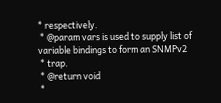* respectively.
 * @param vars is used to supply list of variable bindings to form an SNMPv2
 * trap.
 * @return void
 *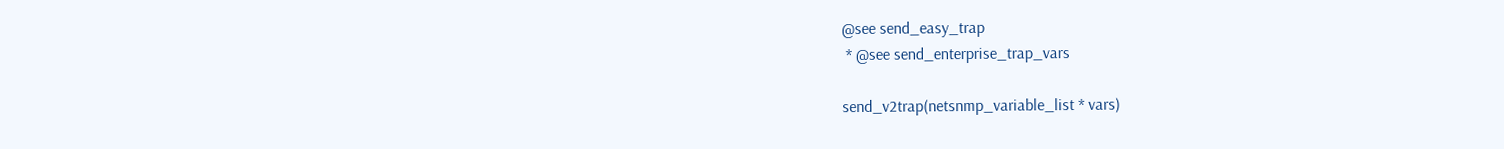@see send_easy_trap
 * @see send_enterprise_trap_vars

send_v2trap(netsnmp_variable_list * vars)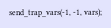send_trap_vars(-1, -1, vars);